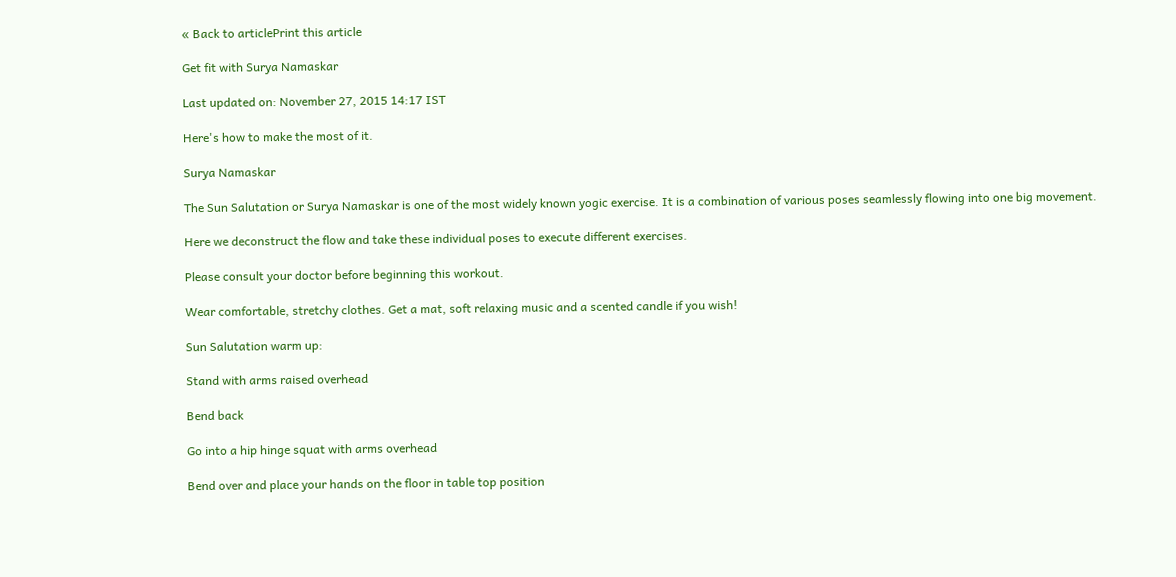« Back to articlePrint this article

Get fit with Surya Namaskar

Last updated on: November 27, 2015 14:17 IST

Here's how to make the most of it.

Surya Namaskar

The Sun Salutation or Surya Namaskar is one of the most widely known yogic exercise. It is a combination of various poses seamlessly flowing into one big movement.

Here we deconstruct the flow and take these individual poses to execute different exercises.

Please consult your doctor before beginning this workout.

Wear comfortable, stretchy clothes. Get a mat, soft relaxing music and a scented candle if you wish!

Sun Salutation warm up:

Stand with arms raised overhead

Bend back

Go into a hip hinge squat with arms overhead

Bend over and place your hands on the floor in table top position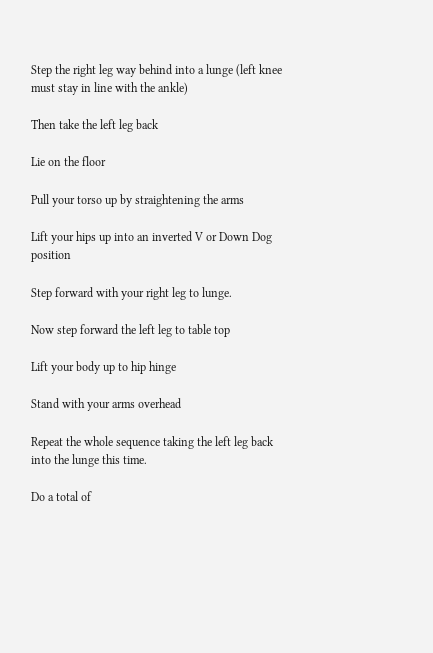Step the right leg way behind into a lunge (left knee must stay in line with the ankle)

Then take the left leg back

Lie on the floor

Pull your torso up by straightening the arms

Lift your hips up into an inverted V or Down Dog position

Step forward with your right leg to lunge.

Now step forward the left leg to table top

Lift your body up to hip hinge

Stand with your arms overhead

Repeat the whole sequence taking the left leg back into the lunge this time.

Do a total of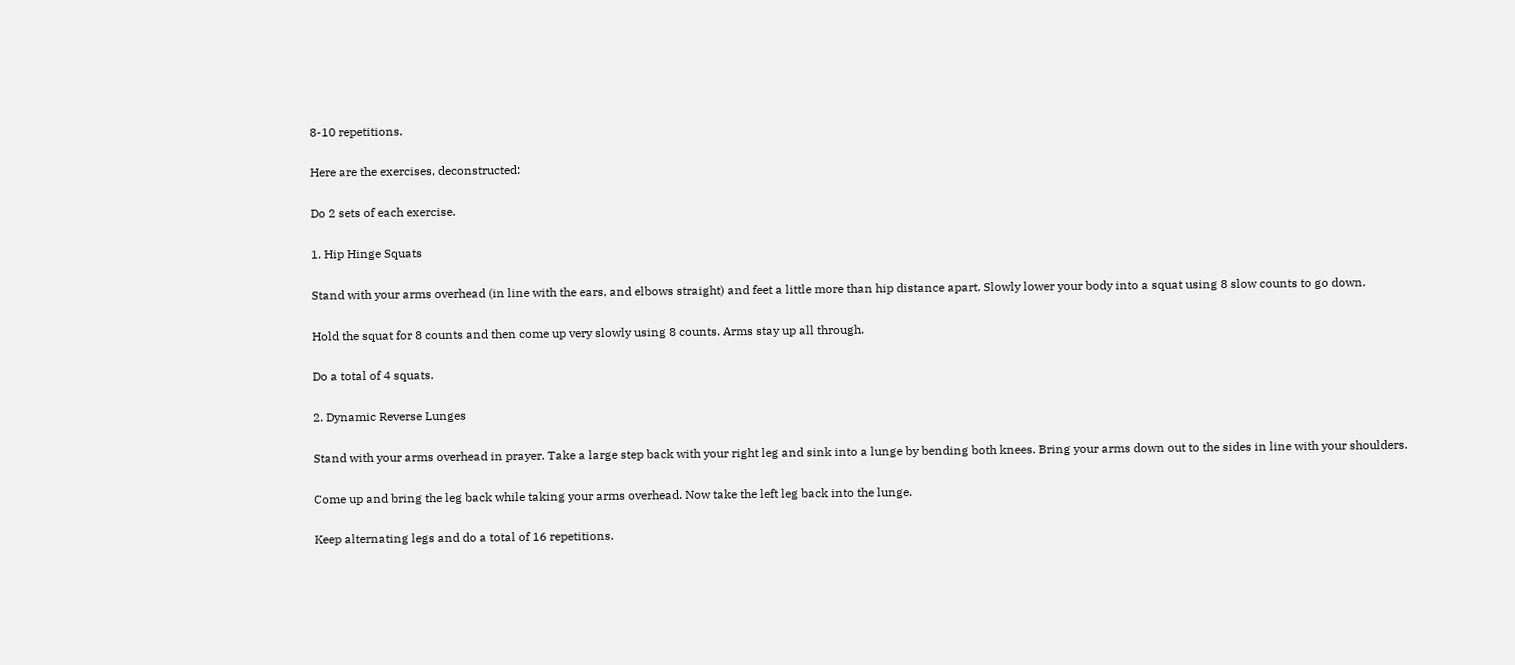8-10 repetitions.

Here are the exercises, deconstructed:

Do 2 sets of each exercise.

1. Hip Hinge Squats

Stand with your arms overhead (in line with the ears, and elbows straight) and feet a little more than hip distance apart. Slowly lower your body into a squat using 8 slow counts to go down.

Hold the squat for 8 counts and then come up very slowly using 8 counts. Arms stay up all through.

Do a total of 4 squats.

2. Dynamic Reverse Lunges

Stand with your arms overhead in prayer. Take a large step back with your right leg and sink into a lunge by bending both knees. Bring your arms down out to the sides in line with your shoulders.

Come up and bring the leg back while taking your arms overhead. Now take the left leg back into the lunge.

Keep alternating legs and do a total of 16 repetitions.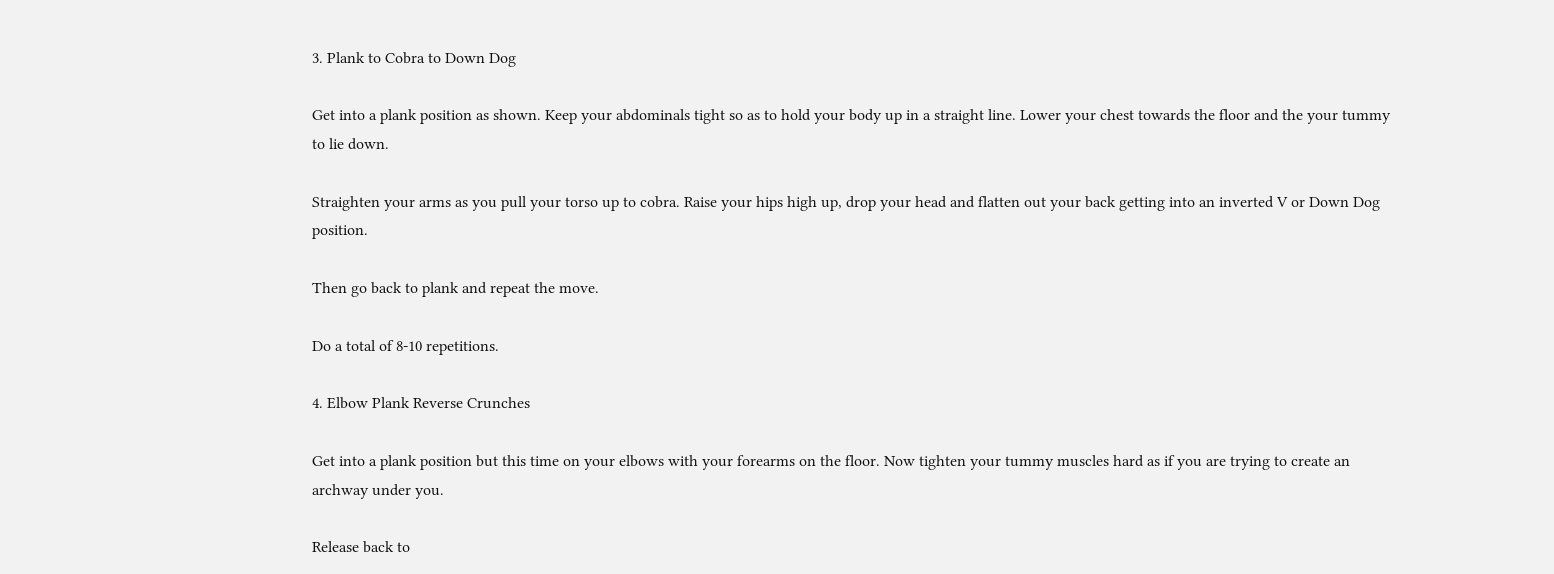3. Plank to Cobra to Down Dog

Get into a plank position as shown. Keep your abdominals tight so as to hold your body up in a straight line. Lower your chest towards the floor and the your tummy to lie down.

Straighten your arms as you pull your torso up to cobra. Raise your hips high up, drop your head and flatten out your back getting into an inverted V or Down Dog position.

Then go back to plank and repeat the move.

Do a total of 8-10 repetitions.

4. Elbow Plank Reverse Crunches

Get into a plank position but this time on your elbows with your forearms on the floor. Now tighten your tummy muscles hard as if you are trying to create an archway under you.

Release back to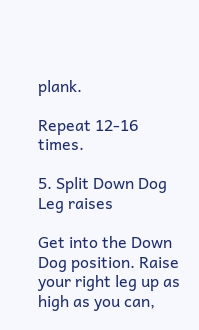plank.

Repeat 12-16 times.

5. Split Down Dog Leg raises

Get into the Down Dog position. Raise your right leg up as high as you can,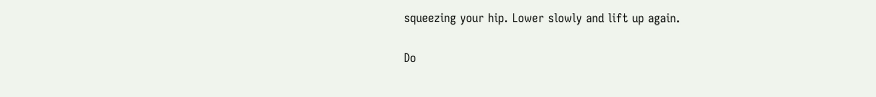squeezing your hip. Lower slowly and lift up again.

Do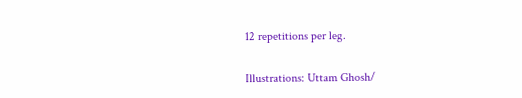12 repetitions per leg.

Illustrations: Uttam Ghosh/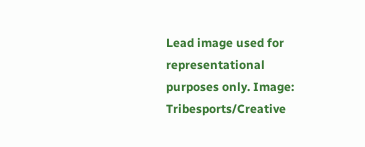Lead image used for representational purposes only. Image: Tribesports/Creative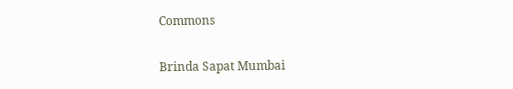Commons

Brinda Sapat Mumbai